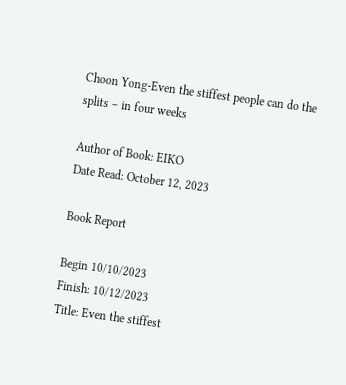Choon Yong-Even the stiffest people can do the splits – in four weeks

Author of Book: EIKO
Date Read: October 12, 2023

Book Report

Begin 10/10/2023
Finish: 10/12/2023
Title: Even the stiffest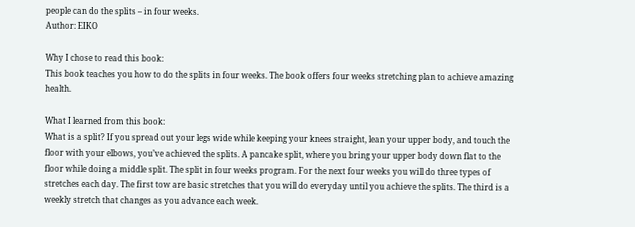people can do the splits – in four weeks.
Author: EIKO

Why I chose to read this book:
This book teaches you how to do the splits in four weeks. The book offers four weeks stretching plan to achieve amazing health.

What I learned from this book:
What is a split? If you spread out your legs wide while keeping your knees straight, lean your upper body, and touch the floor with your elbows, you’ve achieved the splits. A pancake split, where you bring your upper body down flat to the floor while doing a middle split. The split in four weeks program. For the next four weeks you will do three types of stretches each day. The first tow are basic stretches that you will do everyday until you achieve the splits. The third is a weekly stretch that changes as you advance each week.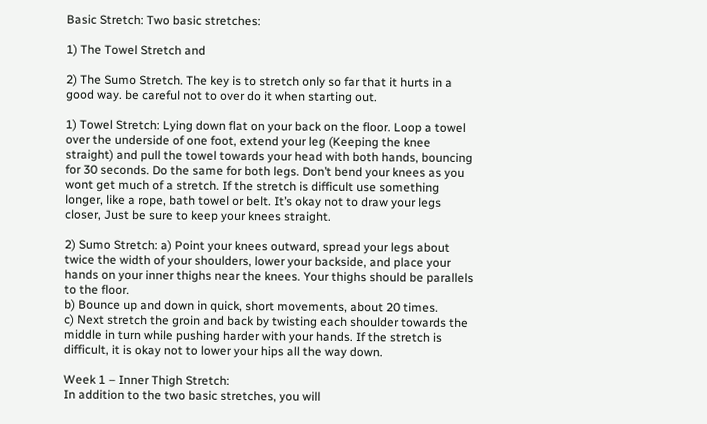Basic Stretch: Two basic stretches:

1) The Towel Stretch and

2) The Sumo Stretch. The key is to stretch only so far that it hurts in a good way. be careful not to over do it when starting out.

1) Towel Stretch: Lying down flat on your back on the floor. Loop a towel over the underside of one foot, extend your leg (Keeping the knee straight) and pull the towel towards your head with both hands, bouncing for 30 seconds. Do the same for both legs. Don’t bend your knees as you wont get much of a stretch. If the stretch is difficult use something longer, like a rope, bath towel or belt. It’s okay not to draw your legs closer, Just be sure to keep your knees straight.

2) Sumo Stretch: a) Point your knees outward, spread your legs about twice the width of your shoulders, lower your backside, and place your hands on your inner thighs near the knees. Your thighs should be parallels to the floor.
b) Bounce up and down in quick, short movements, about 20 times.
c) Next stretch the groin and back by twisting each shoulder towards the middle in turn while pushing harder with your hands. If the stretch is difficult, it is okay not to lower your hips all the way down.

Week 1 – Inner Thigh Stretch:
In addition to the two basic stretches, you will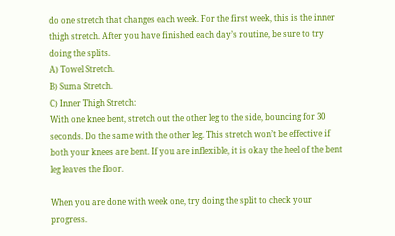do one stretch that changes each week. For the first week, this is the inner thigh stretch. After you have finished each day’s routine, be sure to try doing the splits.
A) Towel Stretch.
B) Suma Stretch.
C) Inner Thigh Stretch:
With one knee bent, stretch out the other leg to the side, bouncing for 30 seconds. Do the same with the other leg. This stretch won’t be effective if both your knees are bent. If you are inflexible, it is okay the heel of the bent leg leaves the floor.

When you are done with week one, try doing the split to check your progress.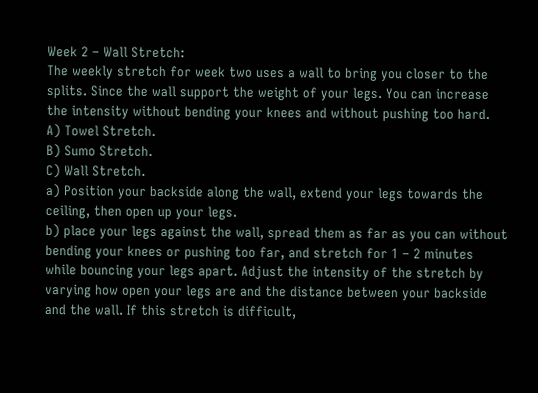Week 2 – Wall Stretch:
The weekly stretch for week two uses a wall to bring you closer to the splits. Since the wall support the weight of your legs. You can increase the intensity without bending your knees and without pushing too hard.
A) Towel Stretch.
B) Sumo Stretch.
C) Wall Stretch.
a) Position your backside along the wall, extend your legs towards the ceiling, then open up your legs.
b) place your legs against the wall, spread them as far as you can without bending your knees or pushing too far, and stretch for 1 – 2 minutes while bouncing your legs apart. Adjust the intensity of the stretch by varying how open your legs are and the distance between your backside and the wall. If this stretch is difficult,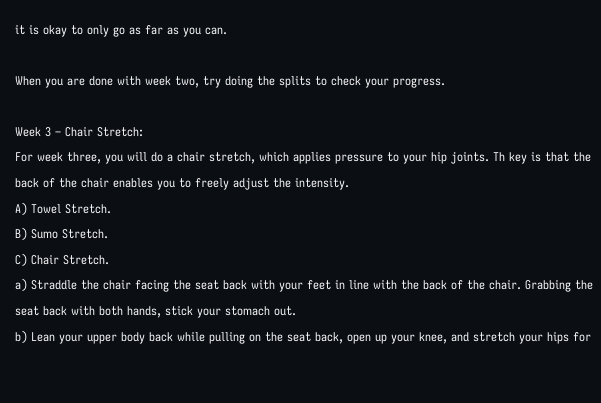it is okay to only go as far as you can.

When you are done with week two, try doing the splits to check your progress.

Week 3 – Chair Stretch:
For week three, you will do a chair stretch, which applies pressure to your hip joints. Th key is that the back of the chair enables you to freely adjust the intensity.
A) Towel Stretch.
B) Sumo Stretch.
C) Chair Stretch.
a) Straddle the chair facing the seat back with your feet in line with the back of the chair. Grabbing the seat back with both hands, stick your stomach out.
b) Lean your upper body back while pulling on the seat back, open up your knee, and stretch your hips for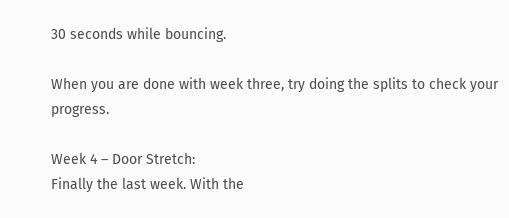30 seconds while bouncing.

When you are done with week three, try doing the splits to check your progress.

Week 4 – Door Stretch:
Finally the last week. With the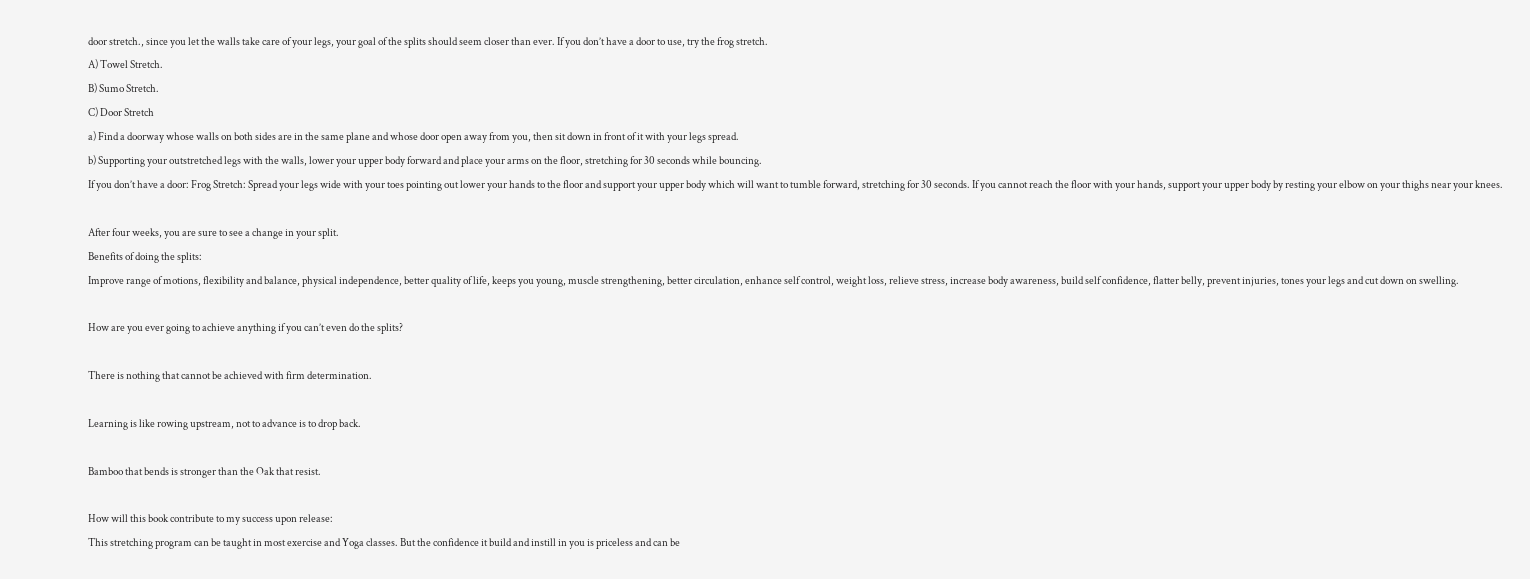door stretch., since you let the walls take care of your legs, your goal of the splits should seem closer than ever. If you don’t have a door to use, try the frog stretch.
A) Towel Stretch.
B) Sumo Stretch.
C) Door Stretch
a) Find a doorway whose walls on both sides are in the same plane and whose door open away from you, then sit down in front of it with your legs spread.
b) Supporting your outstretched legs with the walls, lower your upper body forward and place your arms on the floor, stretching for 30 seconds while bouncing.
If you don’t have a door: Frog Stretch: Spread your legs wide with your toes pointing out lower your hands to the floor and support your upper body which will want to tumble forward, stretching for 30 seconds. If you cannot reach the floor with your hands, support your upper body by resting your elbow on your thighs near your knees.

After four weeks, you are sure to see a change in your split.
Benefits of doing the splits:
Improve range of motions, flexibility and balance, physical independence, better quality of life, keeps you young, muscle strengthening, better circulation, enhance self control, weight loss, relieve stress, increase body awareness, build self confidence, flatter belly, prevent injuries, tones your legs and cut down on swelling.

How are you ever going to achieve anything if you can’t even do the splits?

There is nothing that cannot be achieved with firm determination.

Learning is like rowing upstream, not to advance is to drop back.

Bamboo that bends is stronger than the Oak that resist.

How will this book contribute to my success upon release:
This stretching program can be taught in most exercise and Yoga classes. But the confidence it build and instill in you is priceless and can be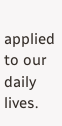applied to our daily lives.